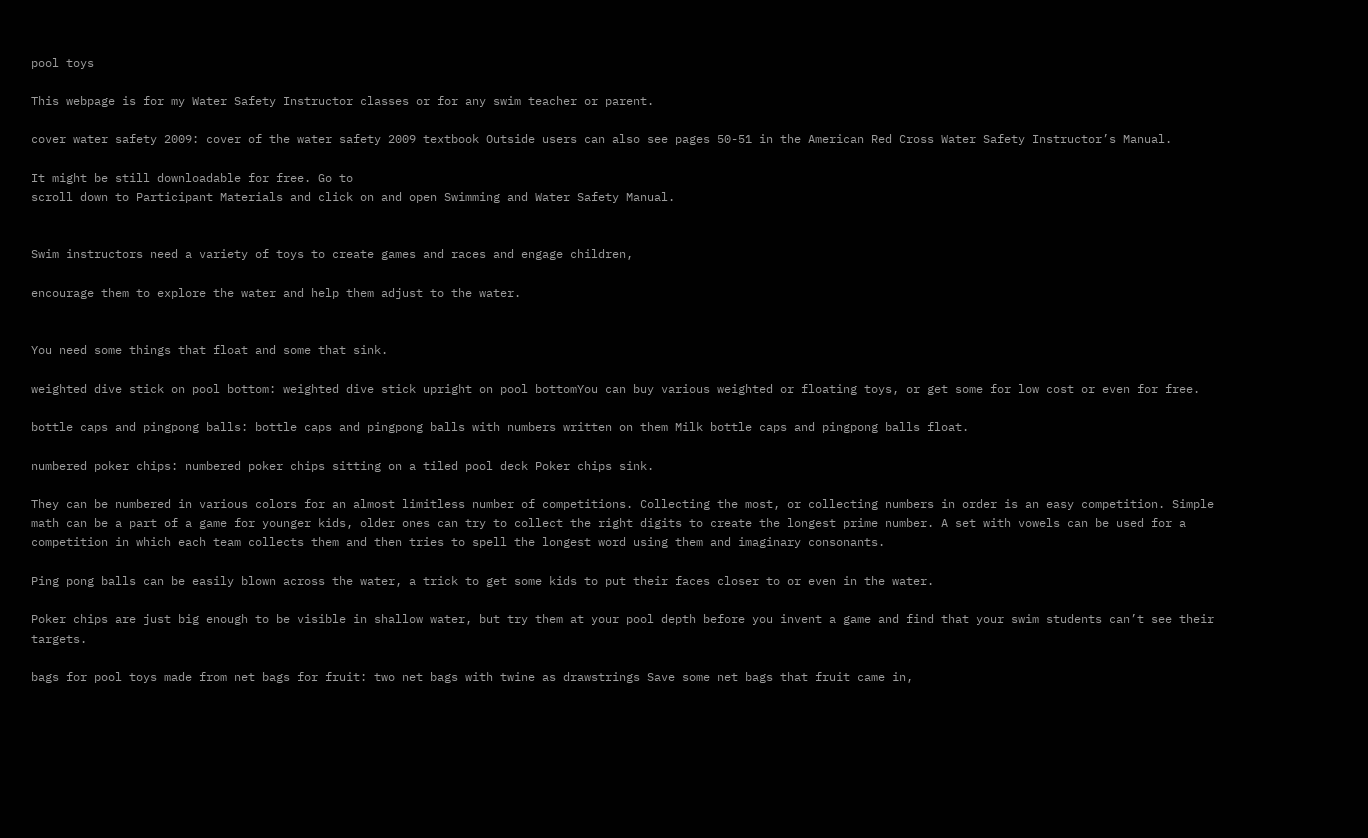pool toys

This webpage is for my Water Safety Instructor classes or for any swim teacher or parent.

cover water safety 2009: cover of the water safety 2009 textbook Outside users can also see pages 50-51 in the American Red Cross Water Safety Instructor’s Manual.

It might be still downloadable for free. Go to
scroll down to Participant Materials and click on and open Swimming and Water Safety Manual.


Swim instructors need a variety of toys to create games and races and engage children,

encourage them to explore the water and help them adjust to the water.


You need some things that float and some that sink.

weighted dive stick on pool bottom: weighted dive stick upright on pool bottomYou can buy various weighted or floating toys, or get some for low cost or even for free.

bottle caps and pingpong balls: bottle caps and pingpong balls with numbers written on them Milk bottle caps and pingpong balls float.

numbered poker chips: numbered poker chips sitting on a tiled pool deck Poker chips sink.

They can be numbered in various colors for an almost limitless number of competitions. Collecting the most, or collecting numbers in order is an easy competition. Simple math can be a part of a game for younger kids, older ones can try to collect the right digits to create the longest prime number. A set with vowels can be used for a competition in which each team collects them and then tries to spell the longest word using them and imaginary consonants.

Ping pong balls can be easily blown across the water, a trick to get some kids to put their faces closer to or even in the water.

Poker chips are just big enough to be visible in shallow water, but try them at your pool depth before you invent a game and find that your swim students can’t see their targets.

bags for pool toys made from net bags for fruit: two net bags with twine as drawstrings Save some net bags that fruit came in,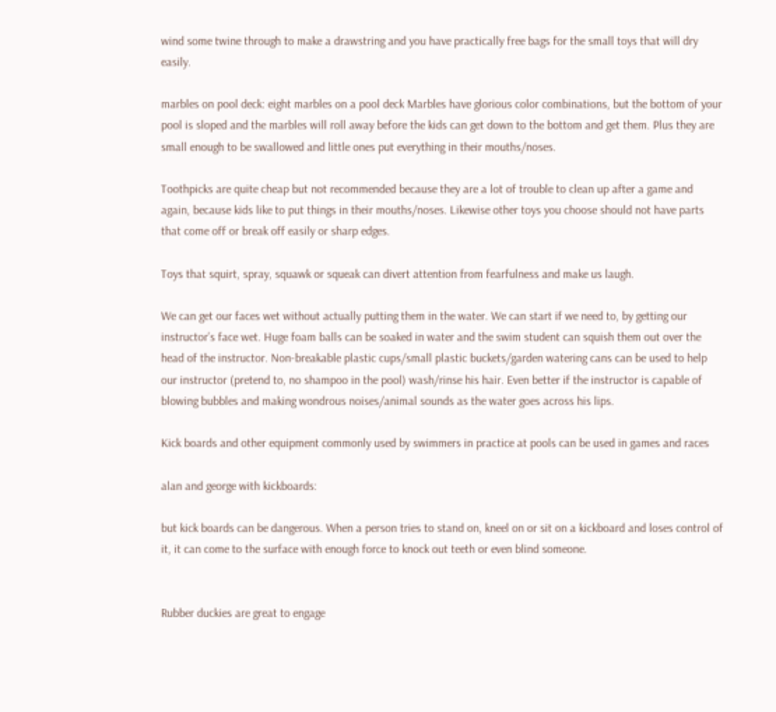wind some twine through to make a drawstring and you have practically free bags for the small toys that will dry easily.

marbles on pool deck: eight marbles on a pool deck Marbles have glorious color combinations, but the bottom of your pool is sloped and the marbles will roll away before the kids can get down to the bottom and get them. Plus they are small enough to be swallowed and little ones put everything in their mouths/noses.

Toothpicks are quite cheap but not recommended because they are a lot of trouble to clean up after a game and again, because kids like to put things in their mouths/noses. Likewise other toys you choose should not have parts that come off or break off easily or sharp edges.

Toys that squirt, spray, squawk or squeak can divert attention from fearfulness and make us laugh.

We can get our faces wet without actually putting them in the water. We can start if we need to, by getting our instructor’s face wet. Huge foam balls can be soaked in water and the swim student can squish them out over the head of the instructor. Non-breakable plastic cups/small plastic buckets/garden watering cans can be used to help our instructor (pretend to, no shampoo in the pool) wash/rinse his hair. Even better if the instructor is capable of blowing bubbles and making wondrous noises/animal sounds as the water goes across his lips.

Kick boards and other equipment commonly used by swimmers in practice at pools can be used in games and races

alan and george with kickboards:

but kick boards can be dangerous. When a person tries to stand on, kneel on or sit on a kickboard and loses control of it, it can come to the surface with enough force to knock out teeth or even blind someone.


Rubber duckies are great to engage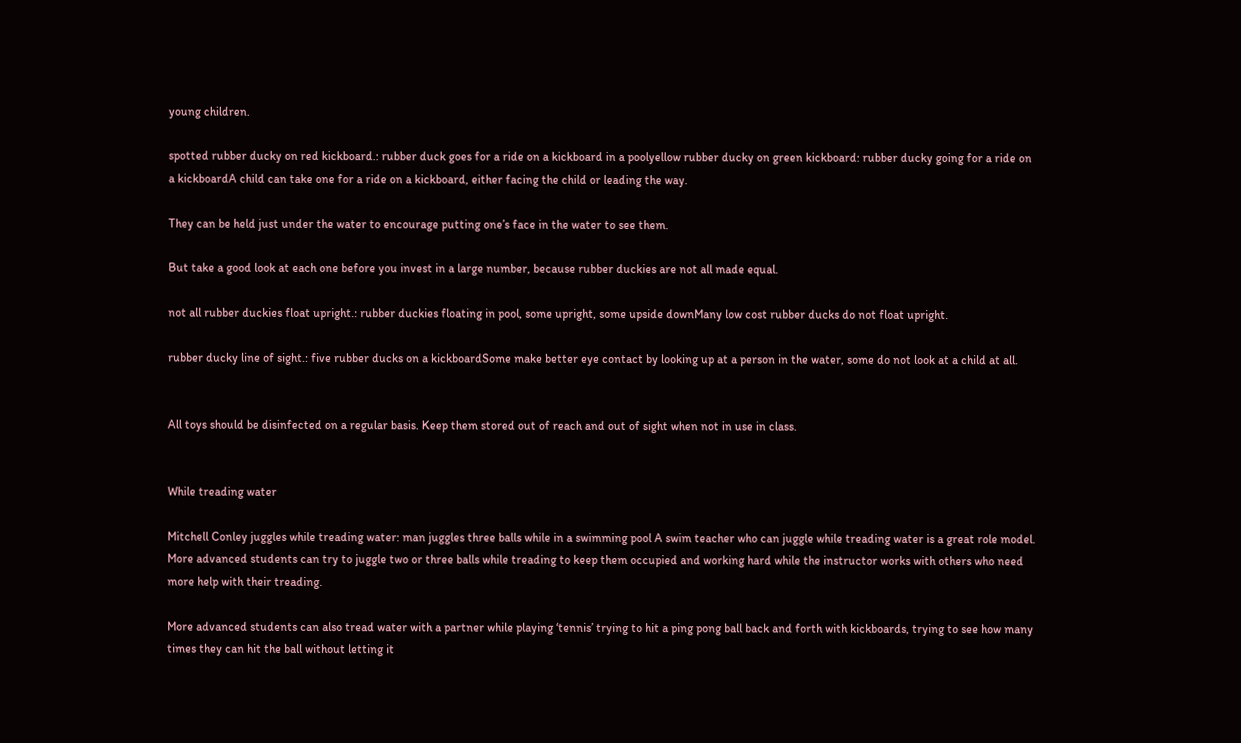young children.

spotted rubber ducky on red kickboard.: rubber duck goes for a ride on a kickboard in a poolyellow rubber ducky on green kickboard: rubber ducky going for a ride on a kickboardA child can take one for a ride on a kickboard, either facing the child or leading the way.

They can be held just under the water to encourage putting one’s face in the water to see them.

But take a good look at each one before you invest in a large number, because rubber duckies are not all made equal.

not all rubber duckies float upright.: rubber duckies floating in pool, some upright, some upside downMany low cost rubber ducks do not float upright.

rubber ducky line of sight.: five rubber ducks on a kickboardSome make better eye contact by looking up at a person in the water, some do not look at a child at all.


All toys should be disinfected on a regular basis. Keep them stored out of reach and out of sight when not in use in class.


While treading water

Mitchell Conley juggles while treading water: man juggles three balls while in a swimming pool A swim teacher who can juggle while treading water is a great role model. More advanced students can try to juggle two or three balls while treading to keep them occupied and working hard while the instructor works with others who need more help with their treading.

More advanced students can also tread water with a partner while playing ‘tennis’ trying to hit a ping pong ball back and forth with kickboards, trying to see how many times they can hit the ball without letting it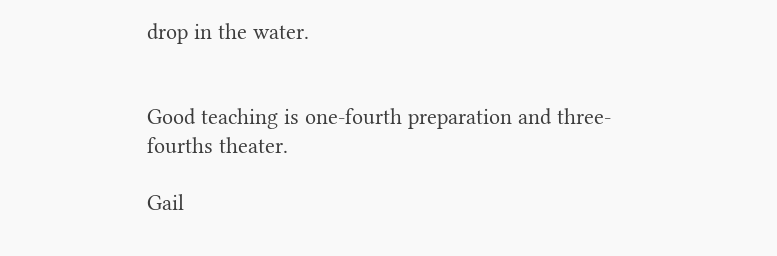drop in the water.


Good teaching is one-fourth preparation and three-fourths theater.

Gail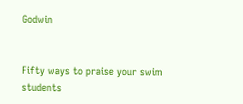Godwin


Fifty ways to praise your swim students